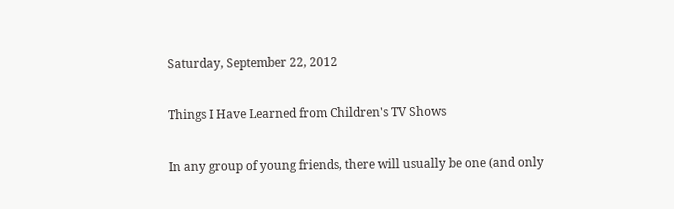Saturday, September 22, 2012

Things I Have Learned from Children's TV Shows

In any group of young friends, there will usually be one (and only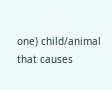one) child/animal that causes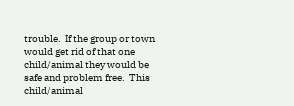trouble.  If the group or town would get rid of that one child/animal they would be safe and problem free.  This child/animal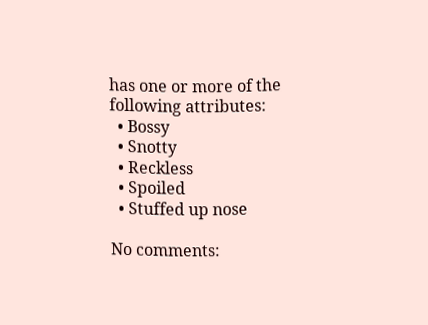has one or more of the following attributes:
  • Bossy
  • Snotty
  • Reckless
  • Spoiled
  • Stuffed up nose

No comments: